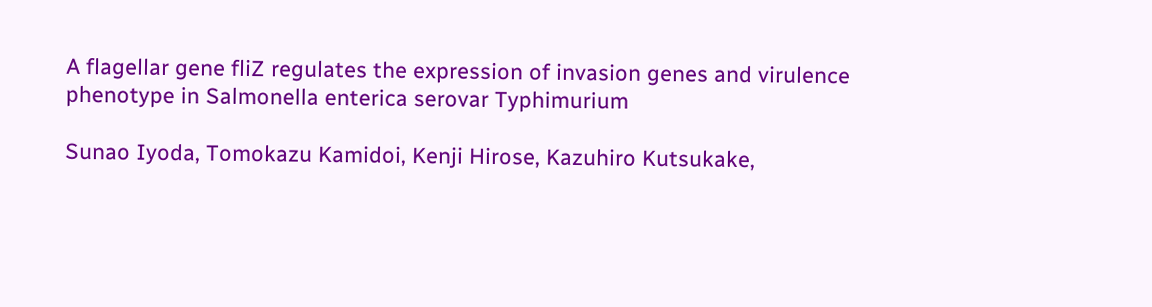A flagellar gene fliZ regulates the expression of invasion genes and virulence phenotype in Salmonella enterica serovar Typhimurium

Sunao Iyoda, Tomokazu Kamidoi, Kenji Hirose, Kazuhiro Kutsukake,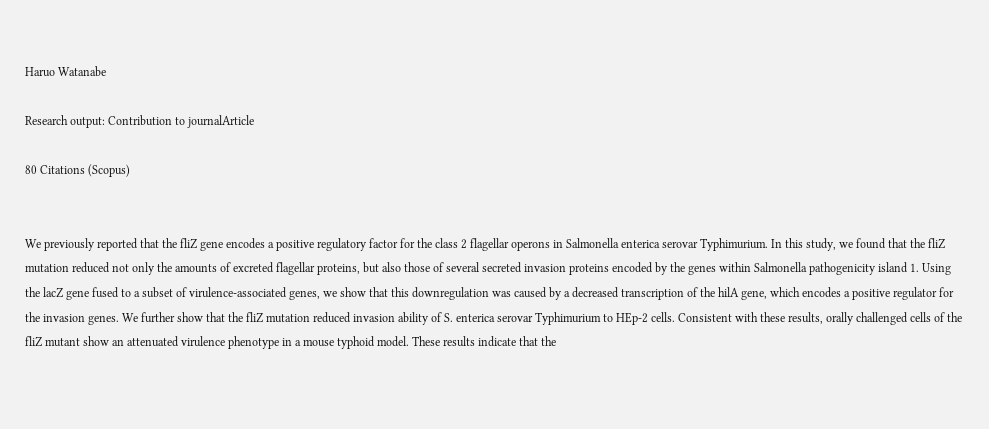Haruo Watanabe

Research output: Contribution to journalArticle

80 Citations (Scopus)


We previously reported that the fliZ gene encodes a positive regulatory factor for the class 2 flagellar operons in Salmonella enterica serovar Typhimurium. In this study, we found that the fliZ mutation reduced not only the amounts of excreted flagellar proteins, but also those of several secreted invasion proteins encoded by the genes within Salmonella pathogenicity island 1. Using the lacZ gene fused to a subset of virulence-associated genes, we show that this downregulation was caused by a decreased transcription of the hilA gene, which encodes a positive regulator for the invasion genes. We further show that the fliZ mutation reduced invasion ability of S. enterica serovar Typhimurium to HEp-2 cells. Consistent with these results, orally challenged cells of the fliZ mutant show an attenuated virulence phenotype in a mouse typhoid model. These results indicate that the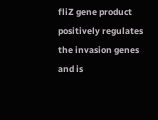fliZ gene product positively regulates the invasion genes and is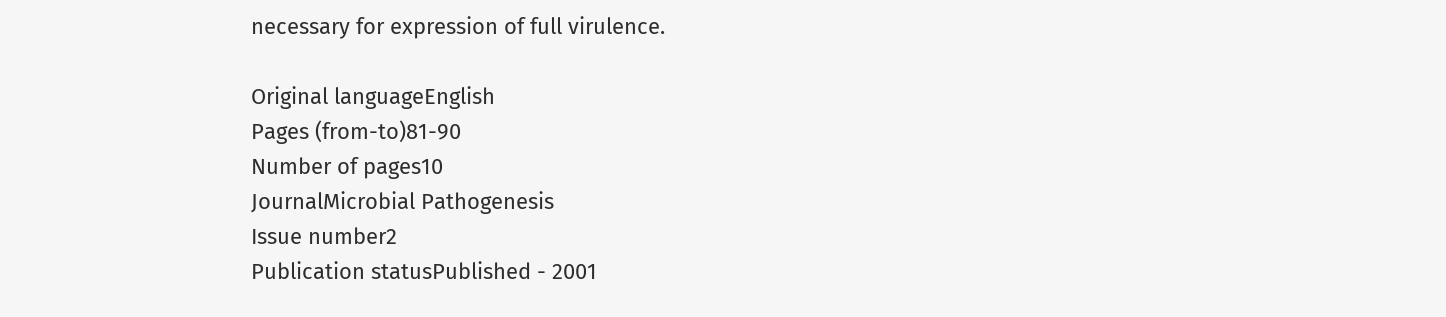necessary for expression of full virulence.

Original languageEnglish
Pages (from-to)81-90
Number of pages10
JournalMicrobial Pathogenesis
Issue number2
Publication statusPublished - 2001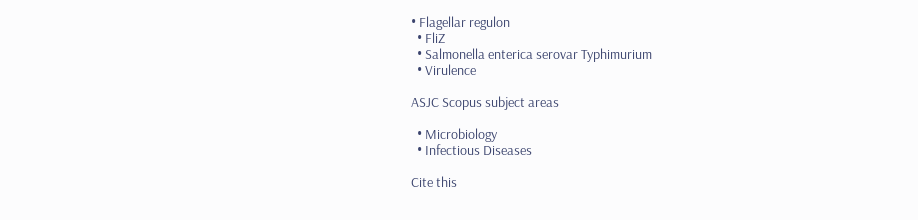• Flagellar regulon
  • FliZ
  • Salmonella enterica serovar Typhimurium
  • Virulence

ASJC Scopus subject areas

  • Microbiology
  • Infectious Diseases

Cite this